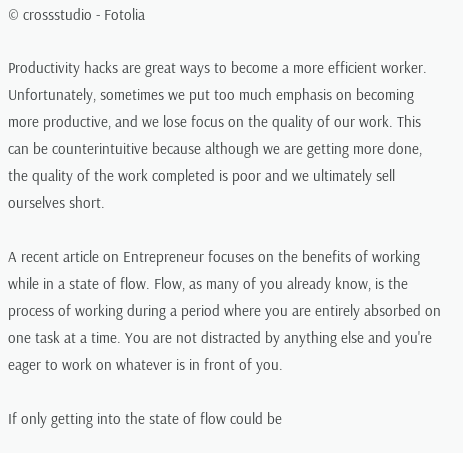© crossstudio - Fotolia

Productivity hacks are great ways to become a more efficient worker. Unfortunately, sometimes we put too much emphasis on becoming more productive, and we lose focus on the quality of our work. This can be counterintuitive because although we are getting more done, the quality of the work completed is poor and we ultimately sell ourselves short.

A recent article on Entrepreneur focuses on the benefits of working while in a state of flow. Flow, as many of you already know, is the process of working during a period where you are entirely absorbed on one task at a time. You are not distracted by anything else and you're eager to work on whatever is in front of you.

If only getting into the state of flow could be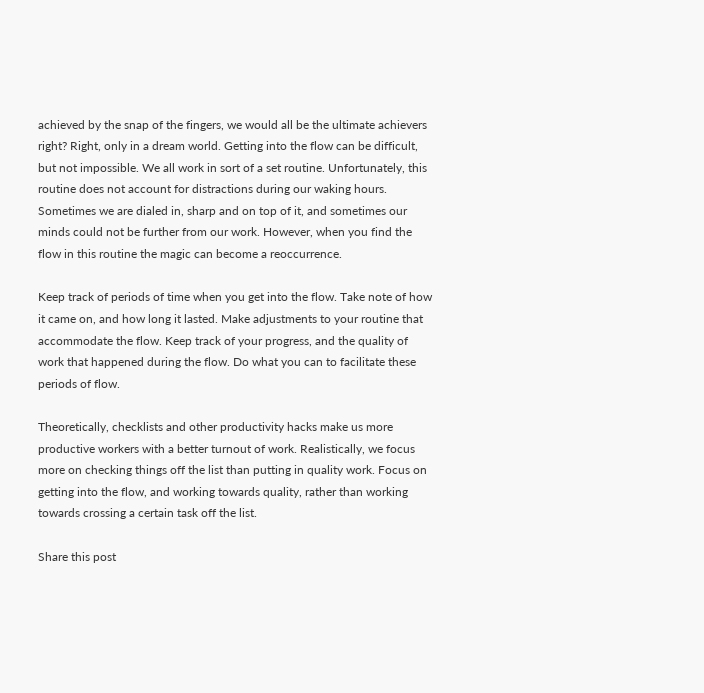achieved by the snap of the fingers, we would all be the ultimate achievers right? Right, only in a dream world. Getting into the flow can be difficult, but not impossible. We all work in sort of a set routine. Unfortunately, this routine does not account for distractions during our waking hours. Sometimes we are dialed in, sharp and on top of it, and sometimes our minds could not be further from our work. However, when you find the flow in this routine the magic can become a reoccurrence.

Keep track of periods of time when you get into the flow. Take note of how it came on, and how long it lasted. Make adjustments to your routine that accommodate the flow. Keep track of your progress, and the quality of work that happened during the flow. Do what you can to facilitate these periods of flow.

Theoretically, checklists and other productivity hacks make us more productive workers with a better turnout of work. Realistically, we focus more on checking things off the list than putting in quality work. Focus on getting into the flow, and working towards quality, rather than working towards crossing a certain task off the list.

Share this post